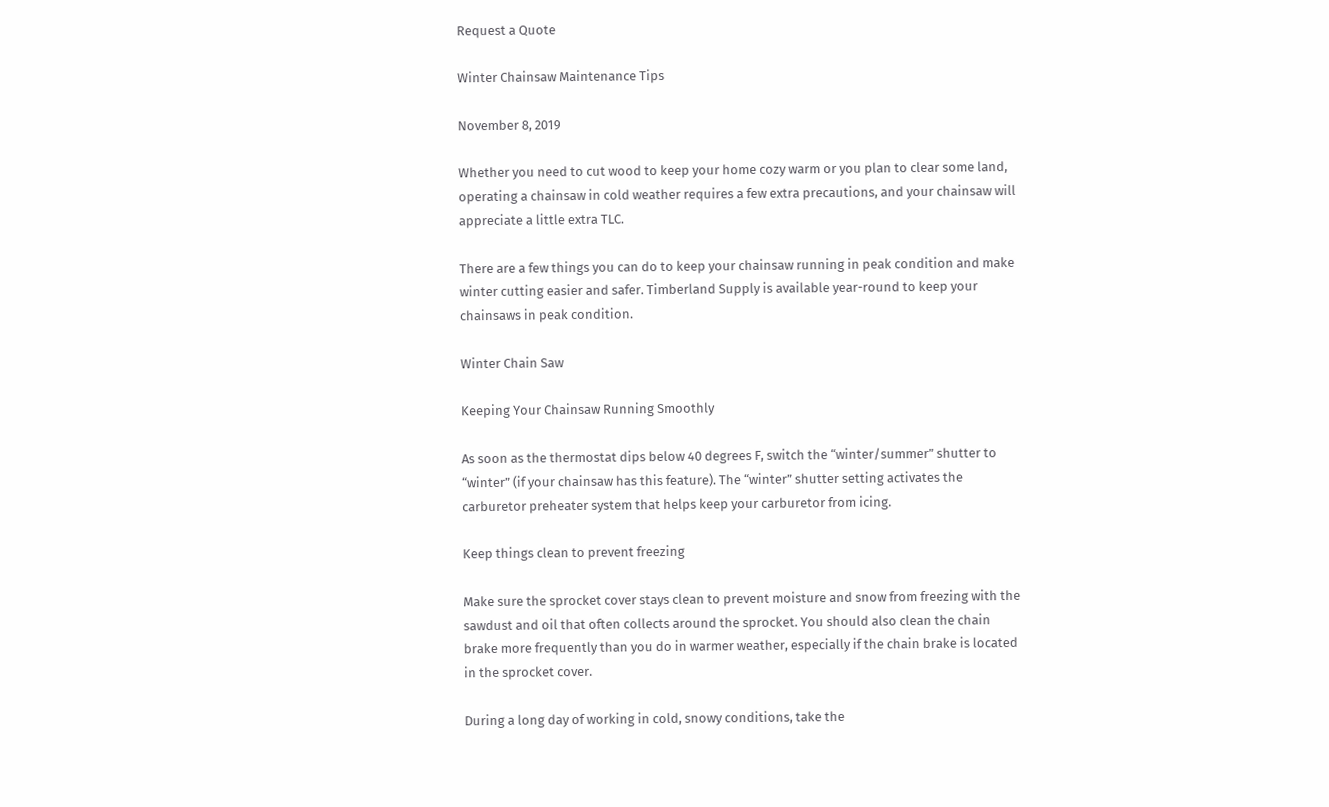Request a Quote

Winter Chainsaw Maintenance Tips

November 8, 2019

Whether you need to cut wood to keep your home cozy warm or you plan to clear some land, operating a chainsaw in cold weather requires a few extra precautions, and your chainsaw will appreciate a little extra TLC.

There are a few things you can do to keep your chainsaw running in peak condition and make winter cutting easier and safer. Timberland Supply is available year-round to keep your chainsaws in peak condition.

Winter Chain Saw

Keeping Your Chainsaw Running Smoothly

As soon as the thermostat dips below 40 degrees F, switch the “winter/summer” shutter to “winter” (if your chainsaw has this feature). The “winter” shutter setting activates the carburetor preheater system that helps keep your carburetor from icing.

Keep things clean to prevent freezing

Make sure the sprocket cover stays clean to prevent moisture and snow from freezing with the sawdust and oil that often collects around the sprocket. You should also clean the chain brake more frequently than you do in warmer weather, especially if the chain brake is located in the sprocket cover.

During a long day of working in cold, snowy conditions, take the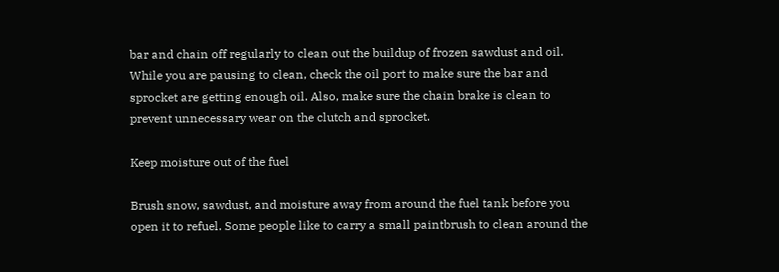bar and chain off regularly to clean out the buildup of frozen sawdust and oil. While you are pausing to clean, check the oil port to make sure the bar and sprocket are getting enough oil. Also, make sure the chain brake is clean to prevent unnecessary wear on the clutch and sprocket.

Keep moisture out of the fuel

Brush snow, sawdust, and moisture away from around the fuel tank before you open it to refuel. Some people like to carry a small paintbrush to clean around the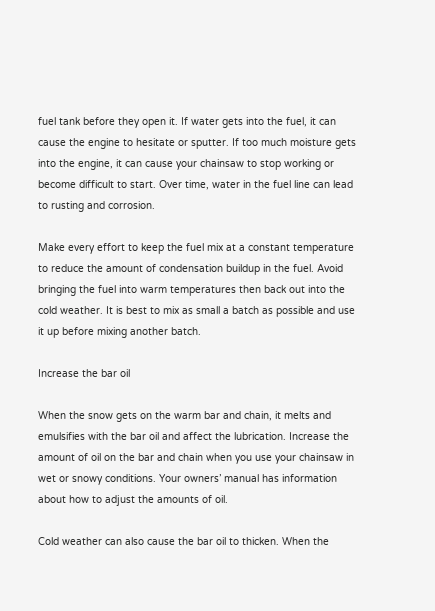fuel tank before they open it. If water gets into the fuel, it can cause the engine to hesitate or sputter. If too much moisture gets into the engine, it can cause your chainsaw to stop working or become difficult to start. Over time, water in the fuel line can lead to rusting and corrosion.

Make every effort to keep the fuel mix at a constant temperature to reduce the amount of condensation buildup in the fuel. Avoid bringing the fuel into warm temperatures then back out into the cold weather. It is best to mix as small a batch as possible and use it up before mixing another batch.

Increase the bar oil

When the snow gets on the warm bar and chain, it melts and emulsifies with the bar oil and affect the lubrication. Increase the amount of oil on the bar and chain when you use your chainsaw in wet or snowy conditions. Your owners’ manual has information about how to adjust the amounts of oil.

Cold weather can also cause the bar oil to thicken. When the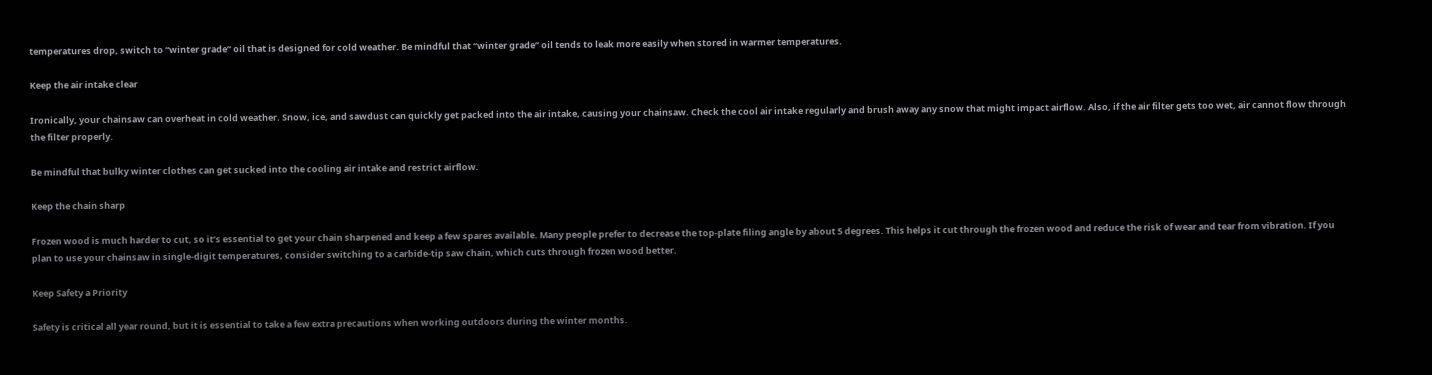temperatures drop, switch to “winter grade” oil that is designed for cold weather. Be mindful that “winter grade” oil tends to leak more easily when stored in warmer temperatures.

Keep the air intake clear

Ironically, your chainsaw can overheat in cold weather. Snow, ice, and sawdust can quickly get packed into the air intake, causing your chainsaw. Check the cool air intake regularly and brush away any snow that might impact airflow. Also, if the air filter gets too wet, air cannot flow through the filter properly.

Be mindful that bulky winter clothes can get sucked into the cooling air intake and restrict airflow.

Keep the chain sharp

Frozen wood is much harder to cut, so it’s essential to get your chain sharpened and keep a few spares available. Many people prefer to decrease the top-plate filing angle by about 5 degrees. This helps it cut through the frozen wood and reduce the risk of wear and tear from vibration. If you plan to use your chainsaw in single-digit temperatures, consider switching to a carbide-tip saw chain, which cuts through frozen wood better.

Keep Safety a Priority

Safety is critical all year round, but it is essential to take a few extra precautions when working outdoors during the winter months.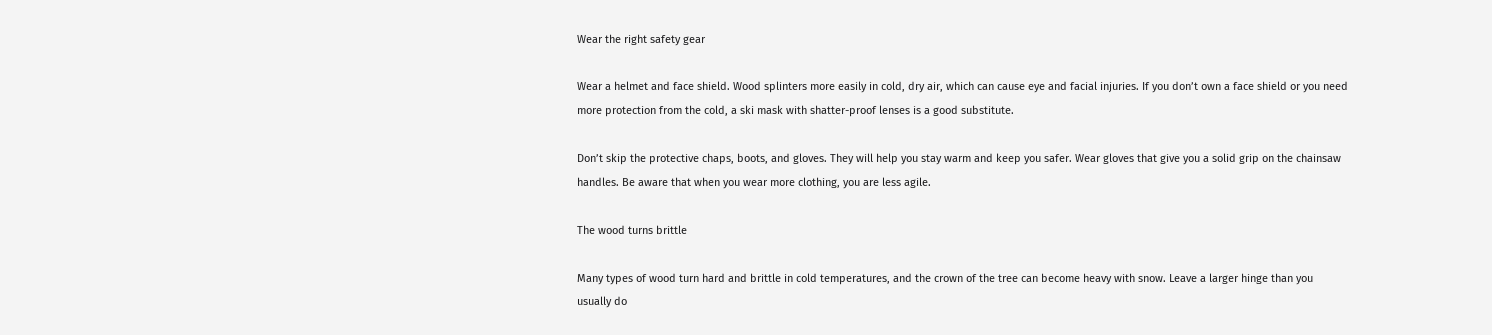Wear the right safety gear

Wear a helmet and face shield. Wood splinters more easily in cold, dry air, which can cause eye and facial injuries. If you don’t own a face shield or you need more protection from the cold, a ski mask with shatter-proof lenses is a good substitute.

Don’t skip the protective chaps, boots, and gloves. They will help you stay warm and keep you safer. Wear gloves that give you a solid grip on the chainsaw handles. Be aware that when you wear more clothing, you are less agile.

The wood turns brittle

Many types of wood turn hard and brittle in cold temperatures, and the crown of the tree can become heavy with snow. Leave a larger hinge than you usually do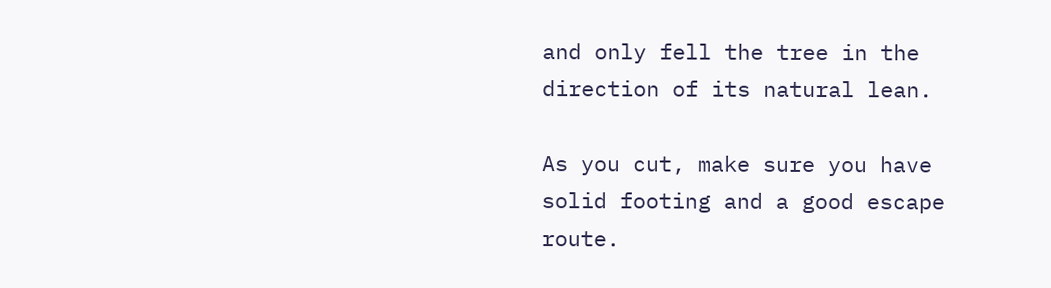and only fell the tree in the direction of its natural lean.

As you cut, make sure you have solid footing and a good escape route.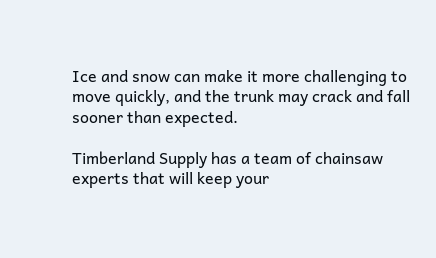Ice and snow can make it more challenging to move quickly, and the trunk may crack and fall sooner than expected.

Timberland Supply has a team of chainsaw experts that will keep your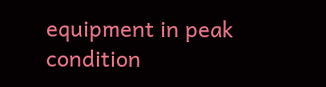equipment in peak condition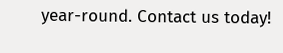year-round. Contact us today!